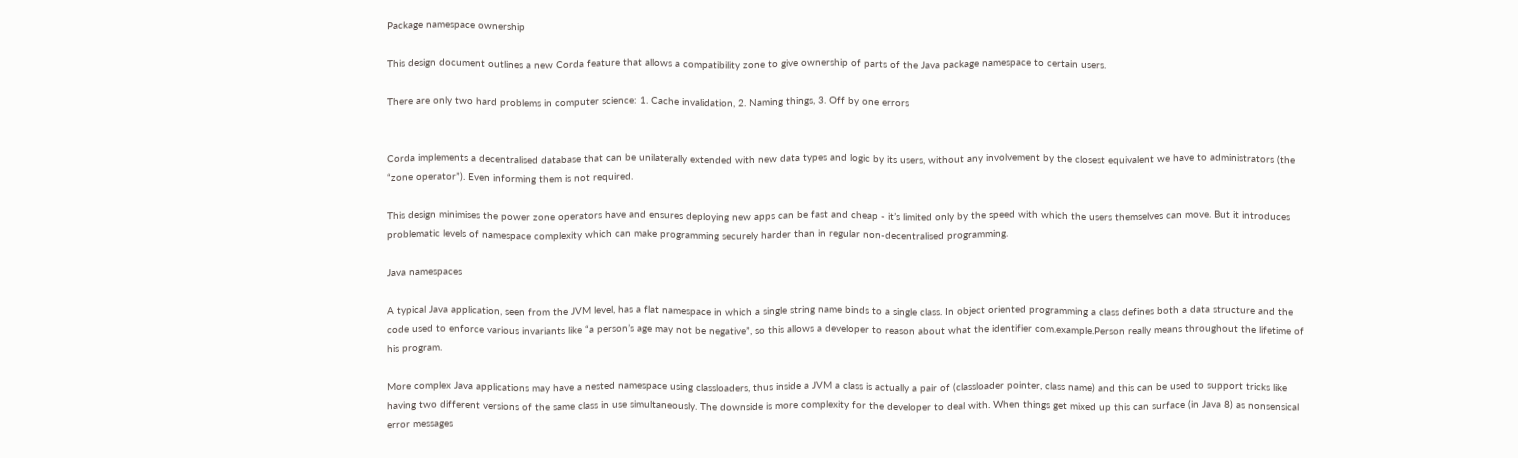Package namespace ownership

This design document outlines a new Corda feature that allows a compatibility zone to give ownership of parts of the Java package namespace to certain users.

There are only two hard problems in computer science: 1. Cache invalidation, 2. Naming things, 3. Off by one errors


Corda implements a decentralised database that can be unilaterally extended with new data types and logic by its users, without any involvement by the closest equivalent we have to administrators (the “zone operator”). Even informing them is not required.

This design minimises the power zone operators have and ensures deploying new apps can be fast and cheap - it’s limited only by the speed with which the users themselves can move. But it introduces problematic levels of namespace complexity which can make programming securely harder than in regular non-decentralised programming.

Java namespaces

A typical Java application, seen from the JVM level, has a flat namespace in which a single string name binds to a single class. In object oriented programming a class defines both a data structure and the code used to enforce various invariants like “a person’s age may not be negative”, so this allows a developer to reason about what the identifier com.example.Person really means throughout the lifetime of his program.

More complex Java applications may have a nested namespace using classloaders, thus inside a JVM a class is actually a pair of (classloader pointer, class name) and this can be used to support tricks like having two different versions of the same class in use simultaneously. The downside is more complexity for the developer to deal with. When things get mixed up this can surface (in Java 8) as nonsensical error messages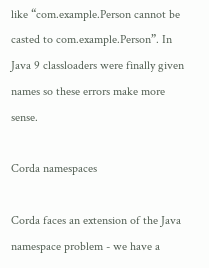like “com.example.Person cannot be casted to com.example.Person”. In Java 9 classloaders were finally given names so these errors make more sense.

Corda namespaces

Corda faces an extension of the Java namespace problem - we have a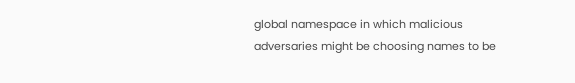global namespace in which malicious adversaries might be choosing names to be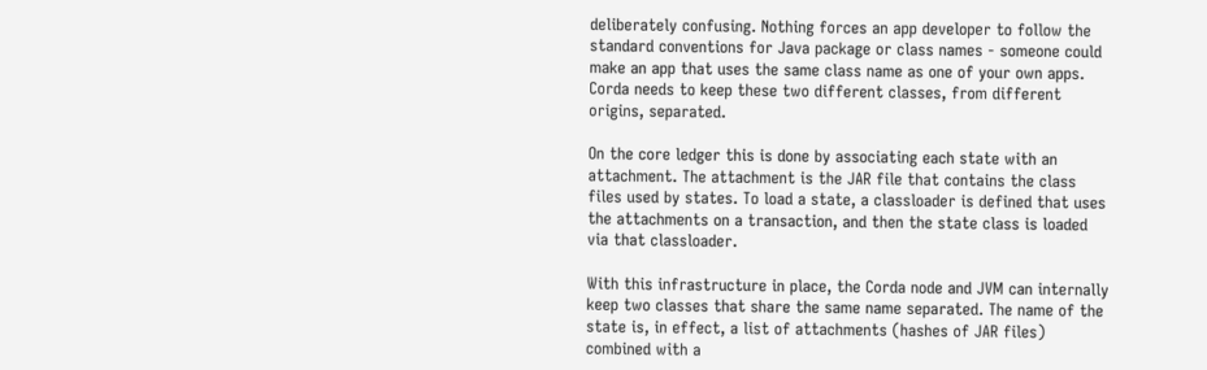deliberately confusing. Nothing forces an app developer to follow the standard conventions for Java package or class names - someone could make an app that uses the same class name as one of your own apps. Corda needs to keep these two different classes, from different origins, separated.

On the core ledger this is done by associating each state with an attachment. The attachment is the JAR file that contains the class files used by states. To load a state, a classloader is defined that uses the attachments on a transaction, and then the state class is loaded via that classloader.

With this infrastructure in place, the Corda node and JVM can internally keep two classes that share the same name separated. The name of the state is, in effect, a list of attachments (hashes of JAR files) combined with a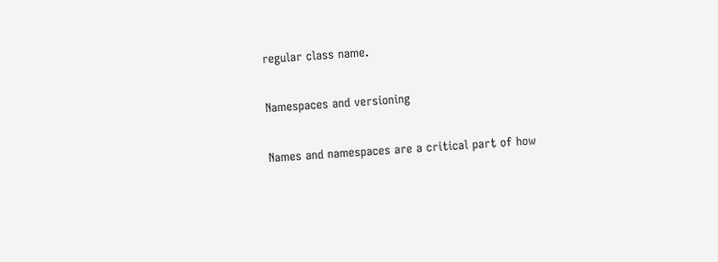regular class name.

Namespaces and versioning

Names and namespaces are a critical part of how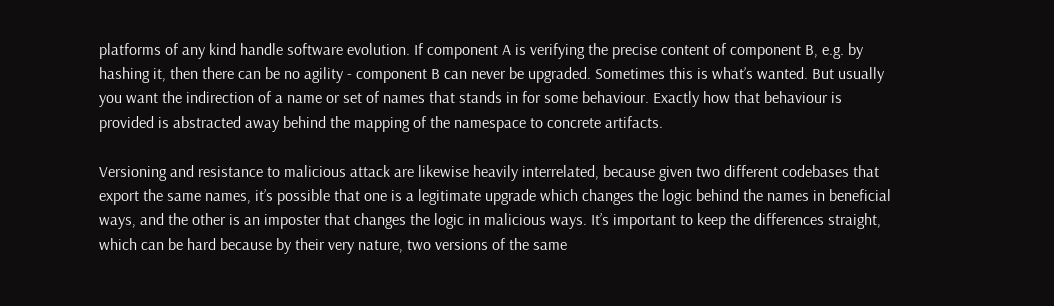platforms of any kind handle software evolution. If component A is verifying the precise content of component B, e.g. by hashing it, then there can be no agility - component B can never be upgraded. Sometimes this is what’s wanted. But usually you want the indirection of a name or set of names that stands in for some behaviour. Exactly how that behaviour is provided is abstracted away behind the mapping of the namespace to concrete artifacts.

Versioning and resistance to malicious attack are likewise heavily interrelated, because given two different codebases that export the same names, it’s possible that one is a legitimate upgrade which changes the logic behind the names in beneficial ways, and the other is an imposter that changes the logic in malicious ways. It’s important to keep the differences straight, which can be hard because by their very nature, two versions of the same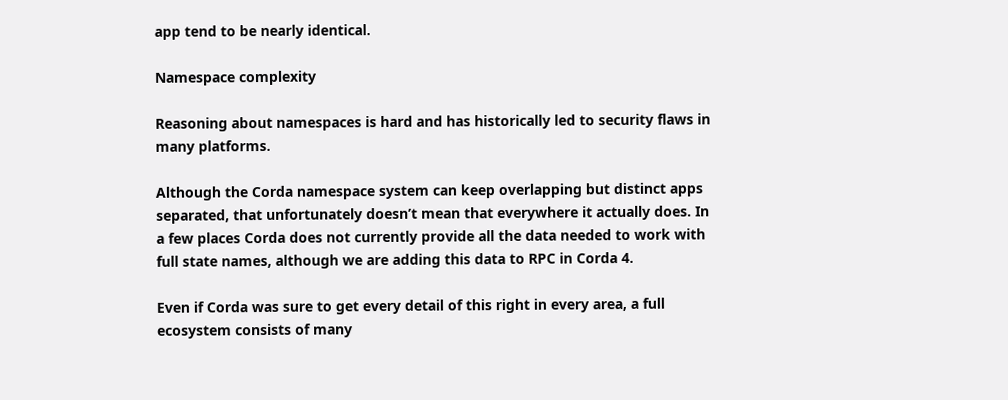app tend to be nearly identical.

Namespace complexity

Reasoning about namespaces is hard and has historically led to security flaws in many platforms.

Although the Corda namespace system can keep overlapping but distinct apps separated, that unfortunately doesn’t mean that everywhere it actually does. In a few places Corda does not currently provide all the data needed to work with full state names, although we are adding this data to RPC in Corda 4.

Even if Corda was sure to get every detail of this right in every area, a full ecosystem consists of many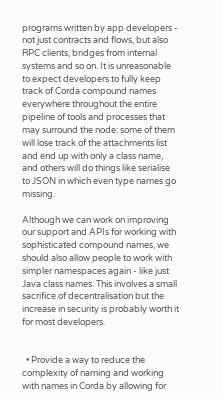programs written by app developers - not just contracts and flows, but also RPC clients, bridges from internal systems and so on. It is unreasonable to expect developers to fully keep track of Corda compound names everywhere throughout the entire pipeline of tools and processes that may surround the node: some of them will lose track of the attachments list and end up with only a class name, and others will do things like serialise to JSON in which even type names go missing.

Although we can work on improving our support and APIs for working with sophisticated compound names, we should also allow people to work with simpler namespaces again - like just Java class names. This involves a small sacrifice of decentralisation but the increase in security is probably worth it for most developers.


  • Provide a way to reduce the complexity of naming and working with names in Corda by allowing for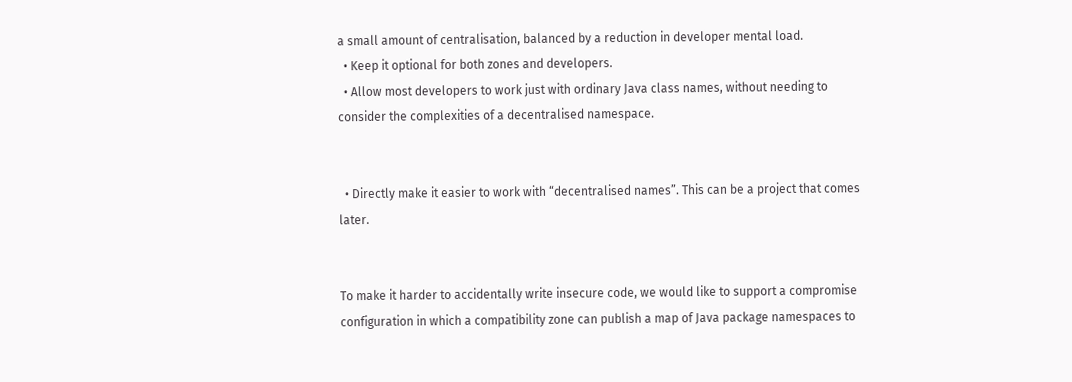a small amount of centralisation, balanced by a reduction in developer mental load.
  • Keep it optional for both zones and developers.
  • Allow most developers to work just with ordinary Java class names, without needing to consider the complexities of a decentralised namespace.


  • Directly make it easier to work with “decentralised names”. This can be a project that comes later.


To make it harder to accidentally write insecure code, we would like to support a compromise configuration in which a compatibility zone can publish a map of Java package namespaces to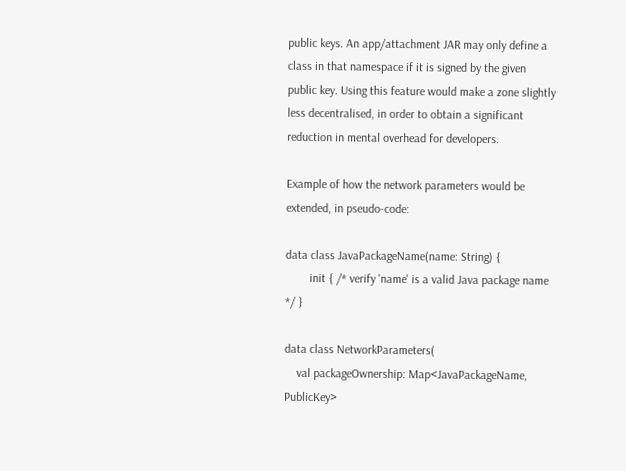public keys. An app/attachment JAR may only define a class in that namespace if it is signed by the given public key. Using this feature would make a zone slightly less decentralised, in order to obtain a significant reduction in mental overhead for developers.

Example of how the network parameters would be extended, in pseudo-code:

data class JavaPackageName(name: String) {
        init { /* verify 'name' is a valid Java package name */ }

data class NetworkParameters(
    val packageOwnership: Map<JavaPackageName, PublicKey>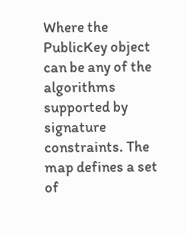Where the PublicKey object can be any of the algorithms supported by signature constraints. The map defines a set of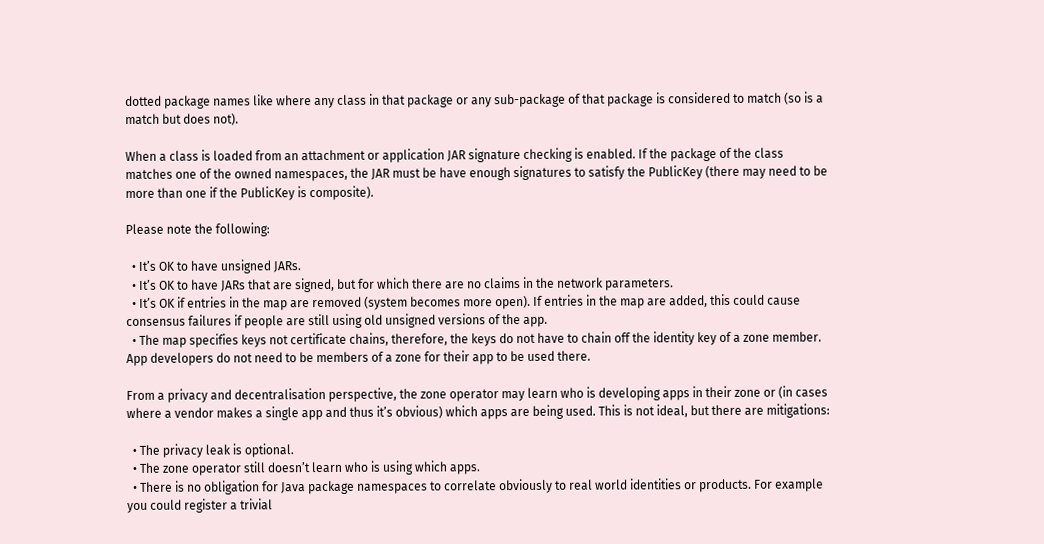dotted package names like where any class in that package or any sub-package of that package is considered to match (so is a match but does not).

When a class is loaded from an attachment or application JAR signature checking is enabled. If the package of the class matches one of the owned namespaces, the JAR must be have enough signatures to satisfy the PublicKey (there may need to be more than one if the PublicKey is composite).

Please note the following:

  • It’s OK to have unsigned JARs.
  • It’s OK to have JARs that are signed, but for which there are no claims in the network parameters.
  • It’s OK if entries in the map are removed (system becomes more open). If entries in the map are added, this could cause consensus failures if people are still using old unsigned versions of the app.
  • The map specifies keys not certificate chains, therefore, the keys do not have to chain off the identity key of a zone member. App developers do not need to be members of a zone for their app to be used there.

From a privacy and decentralisation perspective, the zone operator may learn who is developing apps in their zone or (in cases where a vendor makes a single app and thus it’s obvious) which apps are being used. This is not ideal, but there are mitigations:

  • The privacy leak is optional.
  • The zone operator still doesn’t learn who is using which apps.
  • There is no obligation for Java package namespaces to correlate obviously to real world identities or products. For example you could register a trivial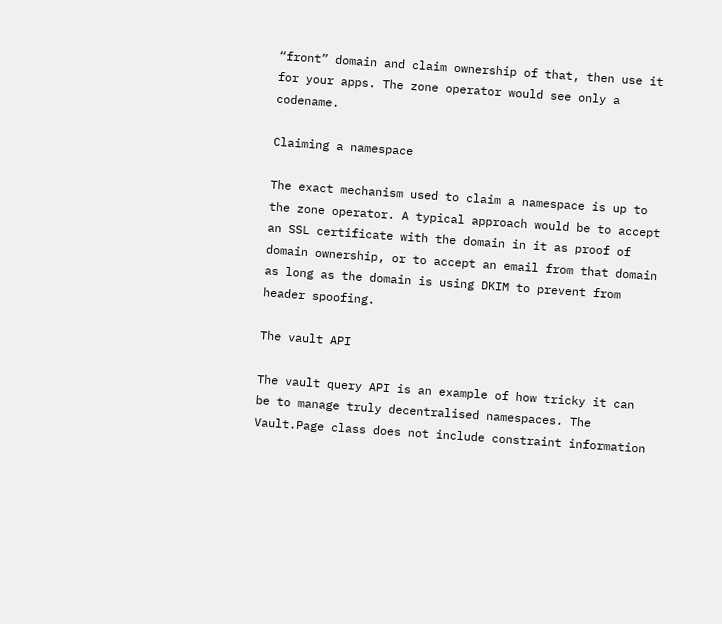“front” domain and claim ownership of that, then use it for your apps. The zone operator would see only a codename.

Claiming a namespace

The exact mechanism used to claim a namespace is up to the zone operator. A typical approach would be to accept an SSL certificate with the domain in it as proof of domain ownership, or to accept an email from that domain as long as the domain is using DKIM to prevent from header spoofing.

The vault API

The vault query API is an example of how tricky it can be to manage truly decentralised namespaces. The Vault.Page class does not include constraint information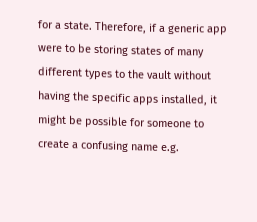for a state. Therefore, if a generic app were to be storing states of many different types to the vault without having the specific apps installed, it might be possible for someone to create a confusing name e.g.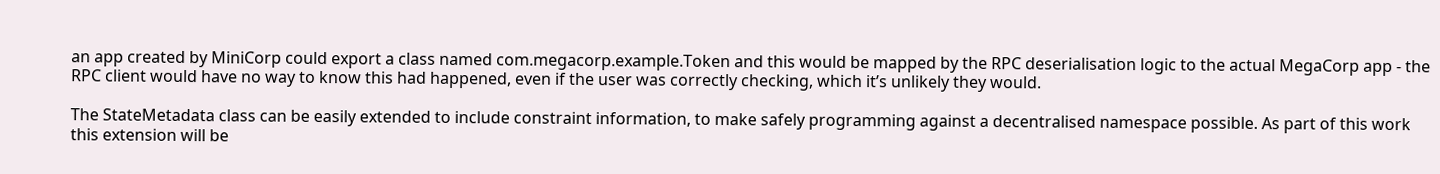an app created by MiniCorp could export a class named com.megacorp.example.Token and this would be mapped by the RPC deserialisation logic to the actual MegaCorp app - the RPC client would have no way to know this had happened, even if the user was correctly checking, which it’s unlikely they would.

The StateMetadata class can be easily extended to include constraint information, to make safely programming against a decentralised namespace possible. As part of this work this extension will be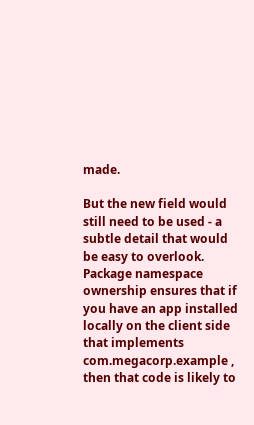made.

But the new field would still need to be used - a subtle detail that would be easy to overlook. Package namespace ownership ensures that if you have an app installed locally on the client side that implements com.megacorp.example , then that code is likely to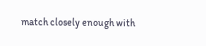match closely enough with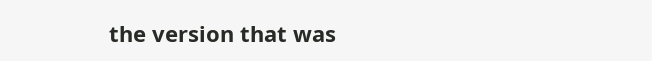the version that was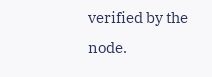verified by the node.